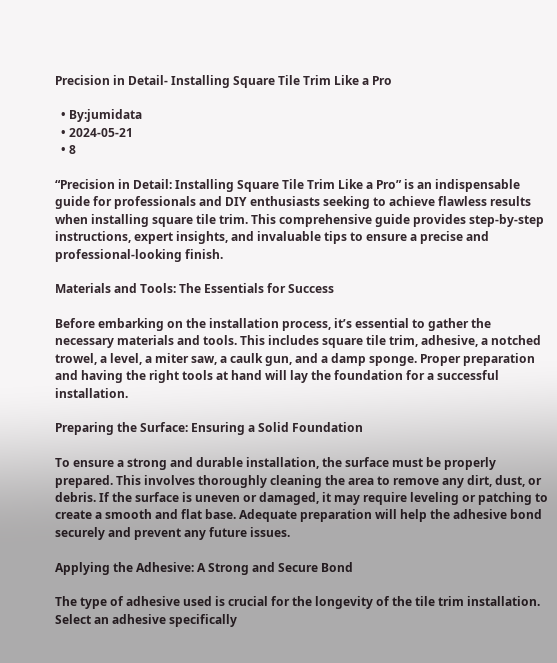Precision in Detail- Installing Square Tile Trim Like a Pro

  • By:jumidata
  • 2024-05-21
  • 8

“Precision in Detail: Installing Square Tile Trim Like a Pro” is an indispensable guide for professionals and DIY enthusiasts seeking to achieve flawless results when installing square tile trim. This comprehensive guide provides step-by-step instructions, expert insights, and invaluable tips to ensure a precise and professional-looking finish.

Materials and Tools: The Essentials for Success

Before embarking on the installation process, it’s essential to gather the necessary materials and tools. This includes square tile trim, adhesive, a notched trowel, a level, a miter saw, a caulk gun, and a damp sponge. Proper preparation and having the right tools at hand will lay the foundation for a successful installation.

Preparing the Surface: Ensuring a Solid Foundation

To ensure a strong and durable installation, the surface must be properly prepared. This involves thoroughly cleaning the area to remove any dirt, dust, or debris. If the surface is uneven or damaged, it may require leveling or patching to create a smooth and flat base. Adequate preparation will help the adhesive bond securely and prevent any future issues.

Applying the Adhesive: A Strong and Secure Bond

The type of adhesive used is crucial for the longevity of the tile trim installation. Select an adhesive specifically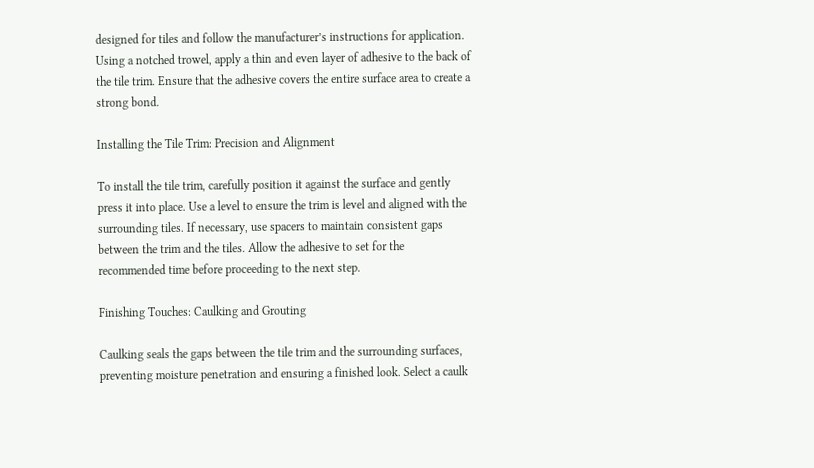designed for tiles and follow the manufacturer’s instructions for application. Using a notched trowel, apply a thin and even layer of adhesive to the back of the tile trim. Ensure that the adhesive covers the entire surface area to create a strong bond.

Installing the Tile Trim: Precision and Alignment

To install the tile trim, carefully position it against the surface and gently press it into place. Use a level to ensure the trim is level and aligned with the surrounding tiles. If necessary, use spacers to maintain consistent gaps between the trim and the tiles. Allow the adhesive to set for the recommended time before proceeding to the next step.

Finishing Touches: Caulking and Grouting

Caulking seals the gaps between the tile trim and the surrounding surfaces, preventing moisture penetration and ensuring a finished look. Select a caulk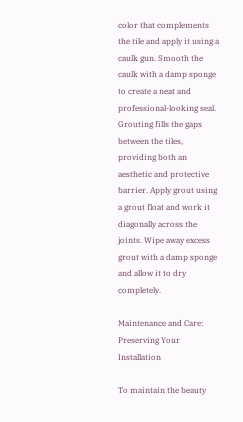color that complements the tile and apply it using a caulk gun. Smooth the caulk with a damp sponge to create a neat and professional-looking seal. Grouting fills the gaps between the tiles, providing both an aesthetic and protective barrier. Apply grout using a grout float and work it diagonally across the joints. Wipe away excess grout with a damp sponge and allow it to dry completely.

Maintenance and Care: Preserving Your Installation

To maintain the beauty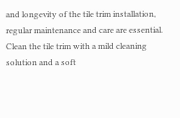and longevity of the tile trim installation, regular maintenance and care are essential. Clean the tile trim with a mild cleaning solution and a soft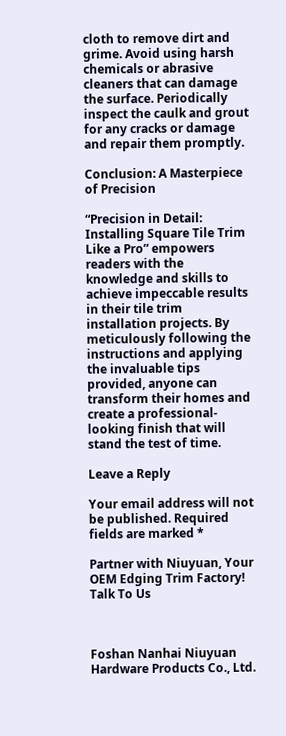cloth to remove dirt and grime. Avoid using harsh chemicals or abrasive cleaners that can damage the surface. Periodically inspect the caulk and grout for any cracks or damage and repair them promptly.

Conclusion: A Masterpiece of Precision

“Precision in Detail: Installing Square Tile Trim Like a Pro” empowers readers with the knowledge and skills to achieve impeccable results in their tile trim installation projects. By meticulously following the instructions and applying the invaluable tips provided, anyone can transform their homes and create a professional-looking finish that will stand the test of time.

Leave a Reply

Your email address will not be published. Required fields are marked *

Partner with Niuyuan, Your OEM Edging Trim Factory!
Talk To Us



Foshan Nanhai Niuyuan Hardware Products Co., Ltd.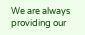We are always providing our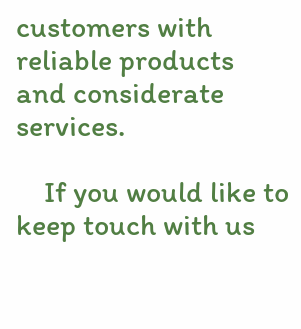customers with reliable products and considerate services.

    If you would like to keep touch with us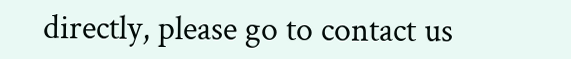directly, please go to contact us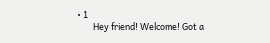• 1
        Hey friend! Welcome! Got a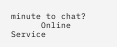minute to chat?
      Online Service